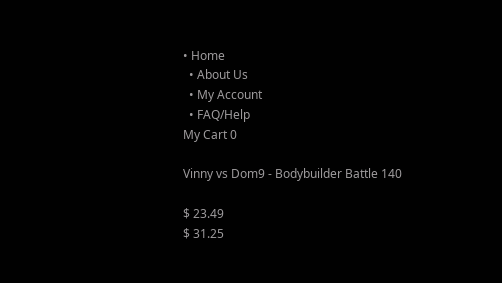• Home
  • About Us
  • My Account
  • FAQ/Help
My Cart 0

Vinny vs Dom9 - Bodybuilder Battle 140

$ 23.49
$ 31.25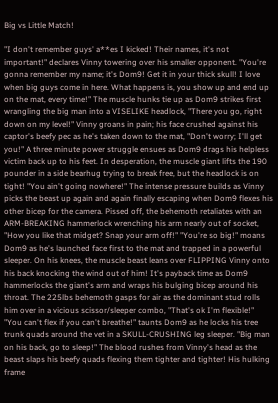Big vs Little Match!

"I don't remember guys' a**es I kicked! Their names, it's not important!" declares Vinny towering over his smaller opponent. "You're gonna remember my name; it's Dom9! Get it in your thick skull! I love when big guys come in here. What happens is, you show up and end up on the mat, every time!" The muscle hunks tie up as Dom9 strikes first wrangling the big man into a VISELIKE headlock, "There you go, right down on my level!" Vinny groans in pain; his face crushed against his captor's beefy pec as he's taken down to the mat, "Don't worry; I'll get you!" A three minute power struggle ensues as Dom9 drags his helpless victim back up to his feet. In desperation, the muscle giant lifts the 190 pounder in a side bearhug trying to break free, but the headlock is on tight! "You ain't going nowhere!" The intense pressure builds as Vinny picks the beast up again and again finally escaping when Dom9 flexes his other bicep for the camera. Pissed off, the behemoth retaliates with an ARM-BREAKING hammerlock wrenching his arm nearly out of socket, "How you like that midget? Snap your arm off!" "You're so big!" moans Dom9 as he's launched face first to the mat and trapped in a powerful sleeper. On his knees, the muscle beast leans over FLIPPING Vinny onto his back knocking the wind out of him! It's payback time as Dom9 hammerlocks the giant's arm and wraps his bulging bicep around his throat. The 225lbs behemoth gasps for air as the dominant stud rolls him over in a vicious scissor/sleeper combo, "That's ok I'm flexible!" "You can't flex if you can't breathe!" taunts Dom9 as he locks his tree trunk quads around the vet in a SKULL-CRUSHING leg sleeper. "Big man on his back, go to sleep!" The blood rushes from Vinny's head as the beast slaps his beefy quads flexing them tighter and tighter! His hulking frame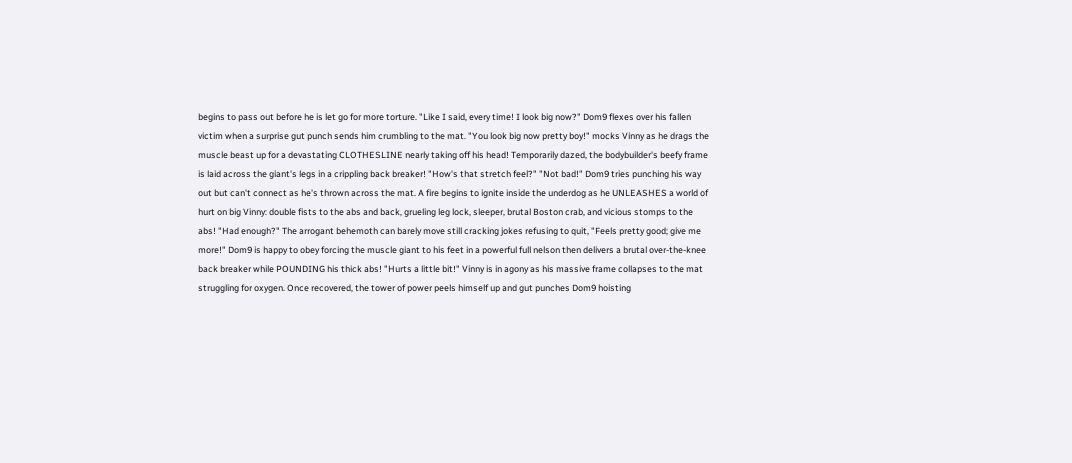begins to pass out before he is let go for more torture. "Like I said, every time! I look big now?" Dom9 flexes over his fallen victim when a surprise gut punch sends him crumbling to the mat. "You look big now pretty boy!" mocks Vinny as he drags the muscle beast up for a devastating CLOTHESLINE nearly taking off his head! Temporarily dazed, the bodybuilder's beefy frame is laid across the giant's legs in a crippling back breaker! "How's that stretch feel?" "Not bad!" Dom9 tries punching his way out but can't connect as he's thrown across the mat. A fire begins to ignite inside the underdog as he UNLEASHES a world of hurt on big Vinny: double fists to the abs and back, grueling leg lock, sleeper, brutal Boston crab, and vicious stomps to the abs! "Had enough?" The arrogant behemoth can barely move still cracking jokes refusing to quit, "Feels pretty good; give me more!" Dom9 is happy to obey forcing the muscle giant to his feet in a powerful full nelson then delivers a brutal over-the-knee back breaker while POUNDING his thick abs! "Hurts a little bit!" Vinny is in agony as his massive frame collapses to the mat struggling for oxygen. Once recovered, the tower of power peels himself up and gut punches Dom9 hoisting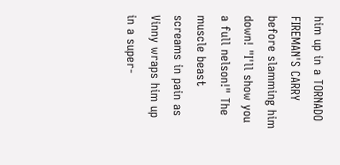him up in a TORNADO FIREMAN'S CARRY before slamming him down! "I'll show you a full nelson!" The muscle beast screams in pain as Vinny wraps him up in a super-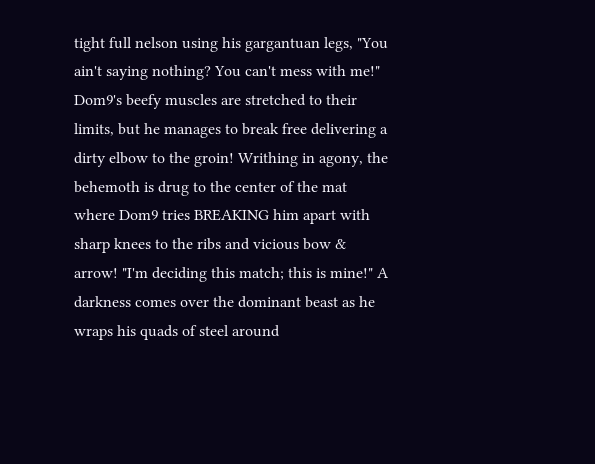tight full nelson using his gargantuan legs, "You ain't saying nothing? You can't mess with me!" Dom9's beefy muscles are stretched to their limits, but he manages to break free delivering a dirty elbow to the groin! Writhing in agony, the behemoth is drug to the center of the mat where Dom9 tries BREAKING him apart with sharp knees to the ribs and vicious bow & arrow! "I'm deciding this match; this is mine!" A darkness comes over the dominant beast as he wraps his quads of steel around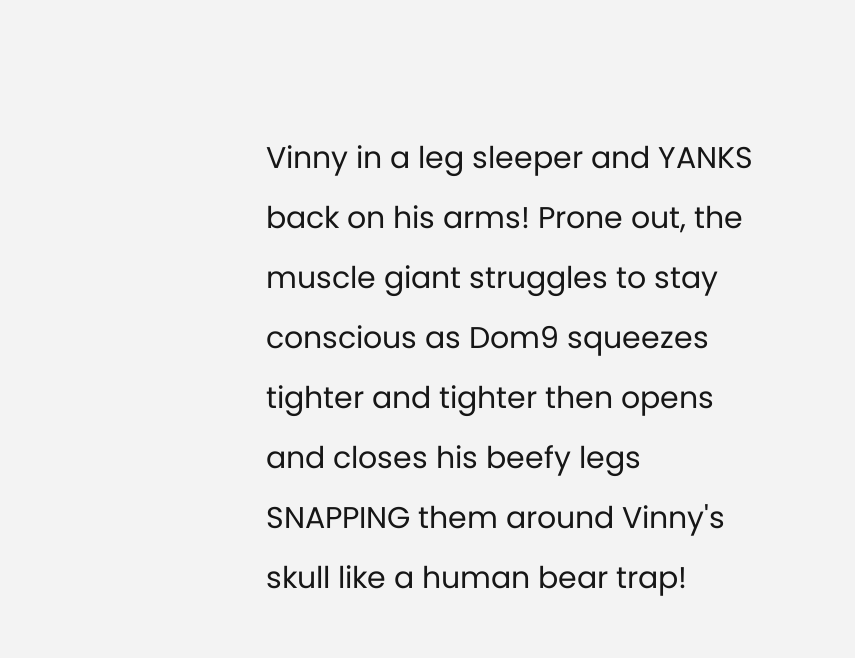Vinny in a leg sleeper and YANKS back on his arms! Prone out, the muscle giant struggles to stay conscious as Dom9 squeezes tighter and tighter then opens and closes his beefy legs SNAPPING them around Vinny's skull like a human bear trap!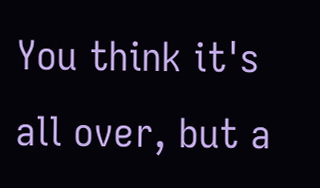You think it's all over, but a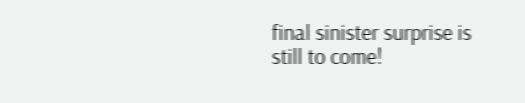final sinister surprise is still to come!